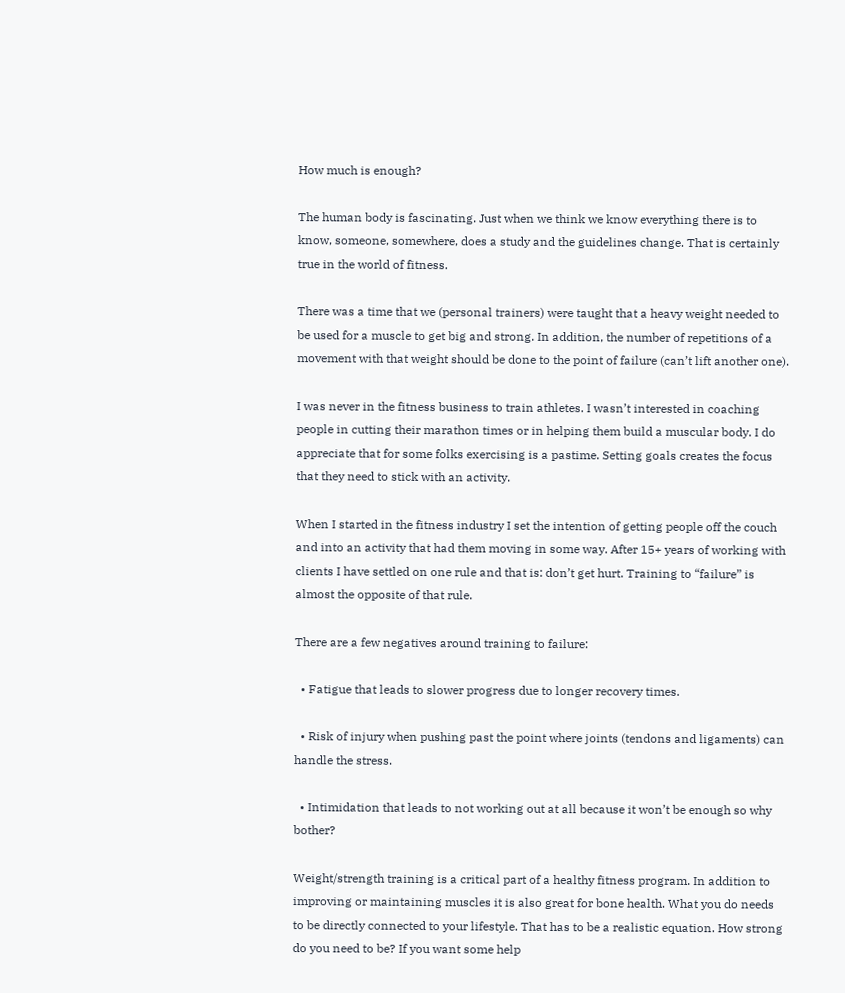How much is enough?

The human body is fascinating. Just when we think we know everything there is to know, someone, somewhere, does a study and the guidelines change. That is certainly true in the world of fitness.

There was a time that we (personal trainers) were taught that a heavy weight needed to be used for a muscle to get big and strong. In addition, the number of repetitions of a movement with that weight should be done to the point of failure (can’t lift another one).

I was never in the fitness business to train athletes. I wasn’t interested in coaching people in cutting their marathon times or in helping them build a muscular body. I do appreciate that for some folks exercising is a pastime. Setting goals creates the focus that they need to stick with an activity.

When I started in the fitness industry I set the intention of getting people off the couch and into an activity that had them moving in some way. After 15+ years of working with clients I have settled on one rule and that is: don’t get hurt. Training to “failure” is almost the opposite of that rule.

There are a few negatives around training to failure:

  • Fatigue that leads to slower progress due to longer recovery times.

  • Risk of injury when pushing past the point where joints (tendons and ligaments) can handle the stress.

  • Intimidation that leads to not working out at all because it won’t be enough so why bother?

Weight/strength training is a critical part of a healthy fitness program. In addition to improving or maintaining muscles it is also great for bone health. What you do needs to be directly connected to your lifestyle. That has to be a realistic equation. How strong do you need to be? If you want some help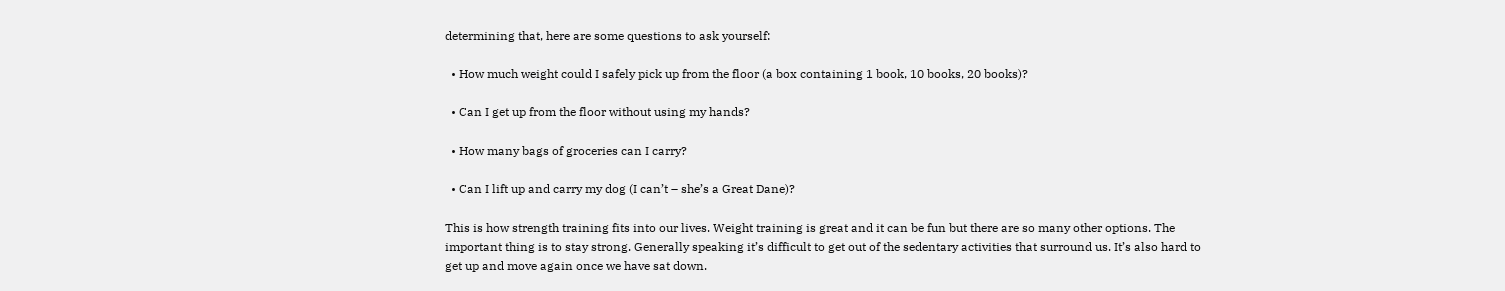determining that, here are some questions to ask yourself:

  • How much weight could I safely pick up from the floor (a box containing 1 book, 10 books, 20 books)?

  • Can I get up from the floor without using my hands?

  • How many bags of groceries can I carry?

  • Can I lift up and carry my dog (I can’t – she’s a Great Dane)?

This is how strength training fits into our lives. Weight training is great and it can be fun but there are so many other options. The important thing is to stay strong. Generally speaking it’s difficult to get out of the sedentary activities that surround us. It’s also hard to get up and move again once we have sat down.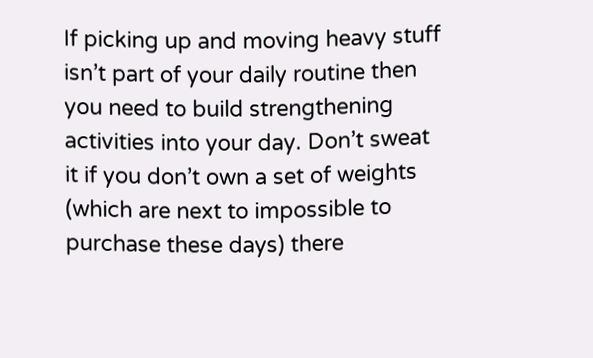If picking up and moving heavy stuff isn’t part of your daily routine then you need to build strengthening activities into your day. Don’t sweat it if you don’t own a set of weights (which are next to impossible to purchase these days) there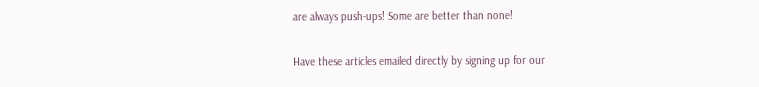are always push-ups! Some are better than none!

Have these articles emailed directly by signing up for our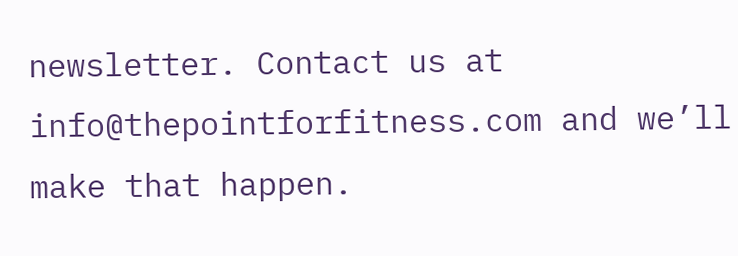newsletter. Contact us at info@thepointforfitness.com and we’ll make that happen.